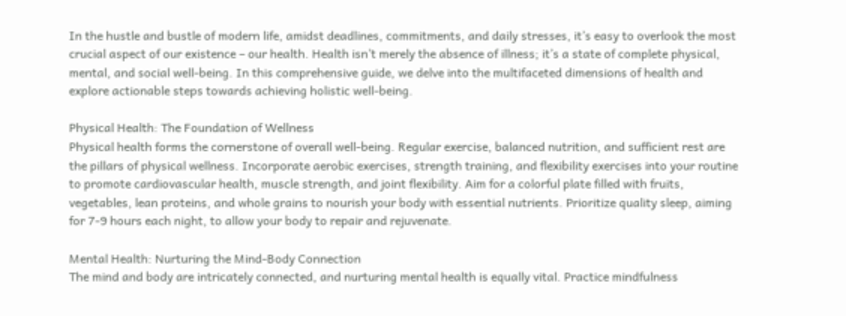In the hustle and bustle of modern life, amidst deadlines, commitments, and daily stresses, it’s easy to overlook the most crucial aspect of our existence – our health. Health isn’t merely the absence of illness; it’s a state of complete physical, mental, and social well-being. In this comprehensive guide, we delve into the multifaceted dimensions of health and explore actionable steps towards achieving holistic well-being.

Physical Health: The Foundation of Wellness
Physical health forms the cornerstone of overall well-being. Regular exercise, balanced nutrition, and sufficient rest are the pillars of physical wellness. Incorporate aerobic exercises, strength training, and flexibility exercises into your routine to promote cardiovascular health, muscle strength, and joint flexibility. Aim for a colorful plate filled with fruits, vegetables, lean proteins, and whole grains to nourish your body with essential nutrients. Prioritize quality sleep, aiming for 7-9 hours each night, to allow your body to repair and rejuvenate.

Mental Health: Nurturing the Mind-Body Connection
The mind and body are intricately connected, and nurturing mental health is equally vital. Practice mindfulness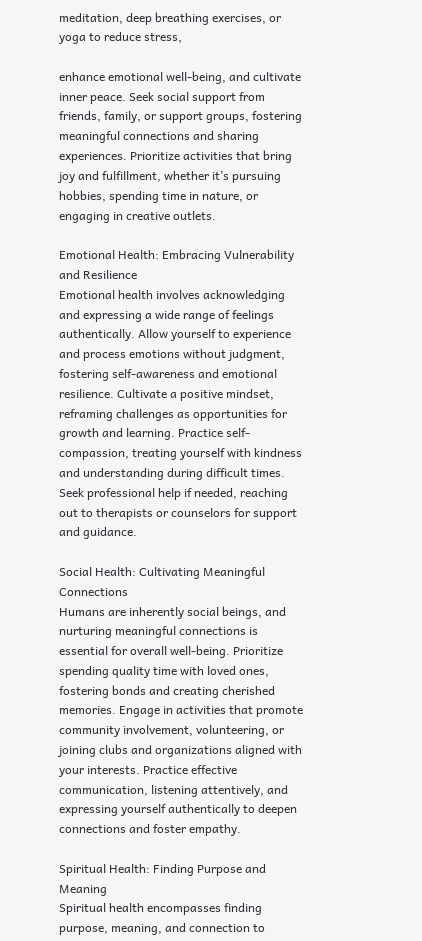meditation, deep breathing exercises, or yoga to reduce stress,

enhance emotional well-being, and cultivate inner peace. Seek social support from friends, family, or support groups, fostering meaningful connections and sharing experiences. Prioritize activities that bring joy and fulfillment, whether it’s pursuing hobbies, spending time in nature, or engaging in creative outlets.

Emotional Health: Embracing Vulnerability and Resilience
Emotional health involves acknowledging and expressing a wide range of feelings authentically. Allow yourself to experience and process emotions without judgment, fostering self-awareness and emotional resilience. Cultivate a positive mindset, reframing challenges as opportunities for growth and learning. Practice self-compassion, treating yourself with kindness and understanding during difficult times. Seek professional help if needed, reaching out to therapists or counselors for support and guidance.

Social Health: Cultivating Meaningful Connections
Humans are inherently social beings, and nurturing meaningful connections is essential for overall well-being. Prioritize spending quality time with loved ones, fostering bonds and creating cherished memories. Engage in activities that promote community involvement, volunteering, or joining clubs and organizations aligned with your interests. Practice effective communication, listening attentively, and expressing yourself authentically to deepen connections and foster empathy.

Spiritual Health: Finding Purpose and Meaning
Spiritual health encompasses finding purpose, meaning, and connection to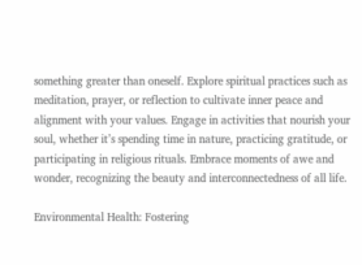something greater than oneself. Explore spiritual practices such as meditation, prayer, or reflection to cultivate inner peace and alignment with your values. Engage in activities that nourish your soul, whether it’s spending time in nature, practicing gratitude, or participating in religious rituals. Embrace moments of awe and wonder, recognizing the beauty and interconnectedness of all life.

Environmental Health: Fostering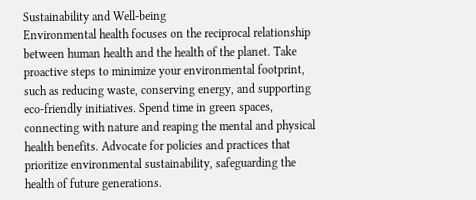Sustainability and Well-being
Environmental health focuses on the reciprocal relationship between human health and the health of the planet. Take proactive steps to minimize your environmental footprint, such as reducing waste, conserving energy, and supporting eco-friendly initiatives. Spend time in green spaces, connecting with nature and reaping the mental and physical health benefits. Advocate for policies and practices that prioritize environmental sustainability, safeguarding the health of future generations.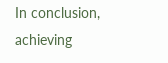In conclusion, achieving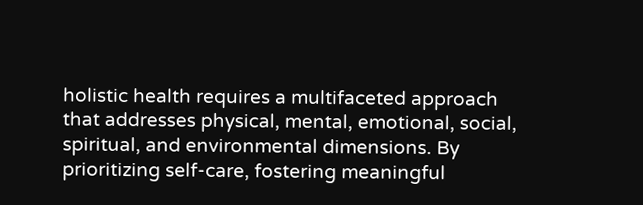holistic health requires a multifaceted approach that addresses physical, mental, emotional, social, spiritual, and environmental dimensions. By prioritizing self-care, fostering meaningful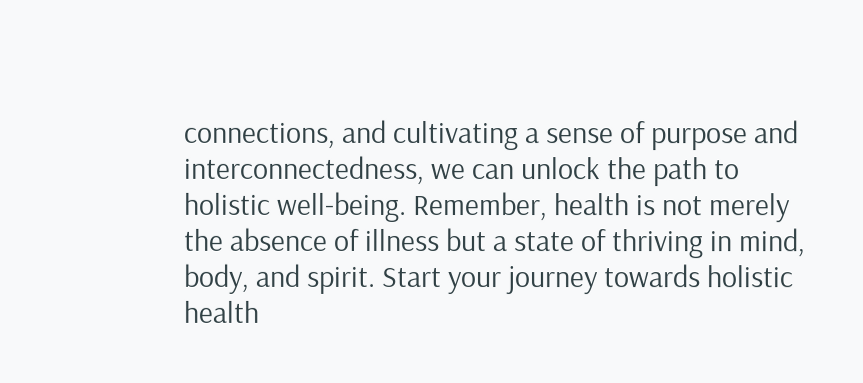connections, and cultivating a sense of purpose and interconnectedness, we can unlock the path to holistic well-being. Remember, health is not merely the absence of illness but a state of thriving in mind, body, and spirit. Start your journey towards holistic health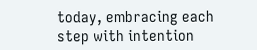today, embracing each step with intention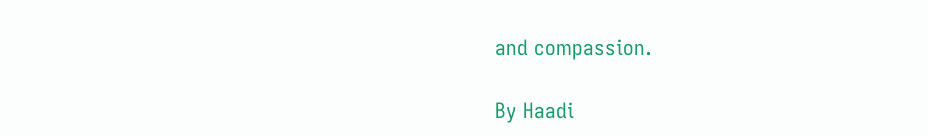and compassion.

By Haadi